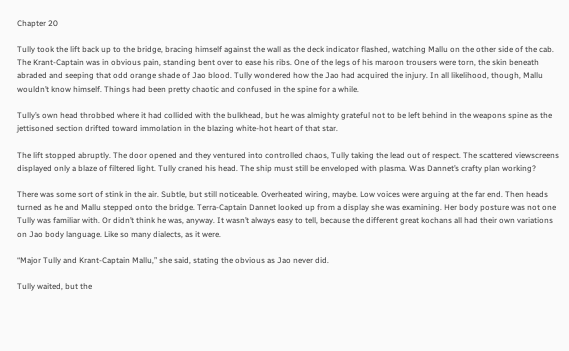Chapter 20

Tully took the lift back up to the bridge, bracing himself against the wall as the deck indicator flashed, watching Mallu on the other side of the cab. The Krant-Captain was in obvious pain, standing bent over to ease his ribs. One of the legs of his maroon trousers were torn, the skin beneath abraded and seeping that odd orange shade of Jao blood. Tully wondered how the Jao had acquired the injury. In all likelihood, though, Mallu wouldn’t know himself. Things had been pretty chaotic and confused in the spine for a while.

Tully’s own head throbbed where it had collided with the bulkhead, but he was almighty grateful not to be left behind in the weapons spine as the jettisoned section drifted toward immolation in the blazing white-hot heart of that star.

The lift stopped abruptly. The door opened and they ventured into controlled chaos, Tully taking the lead out of respect. The scattered viewscreens displayed only a blaze of filtered light. Tully craned his head. The ship must still be enveloped with plasma. Was Dannet’s crafty plan working?

There was some sort of stink in the air. Subtle, but still noticeable. Overheated wiring, maybe. Low voices were arguing at the far end. Then heads turned as he and Mallu stepped onto the bridge. Terra-Captain Dannet looked up from a display she was examining. Her body posture was not one Tully was familiar with. Or didn’t think he was, anyway. It wasn’t always easy to tell, because the different great kochans all had their own variations on Jao body language. Like so many dialects, as it were.

“Major Tully and Krant-Captain Mallu,” she said, stating the obvious as Jao never did.

Tully waited, but the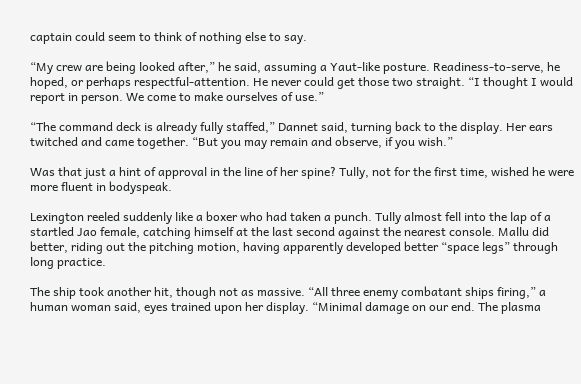captain could seem to think of nothing else to say.

“My crew are being looked after,” he said, assuming a Yaut-like posture. Readiness-to-serve, he hoped, or perhaps respectful-attention. He never could get those two straight. “I thought I would report in person. We come to make ourselves of use.”

“The command deck is already fully staffed,” Dannet said, turning back to the display. Her ears twitched and came together. “But you may remain and observe, if you wish.”

Was that just a hint of approval in the line of her spine? Tully, not for the first time, wished he were more fluent in bodyspeak.

Lexington reeled suddenly like a boxer who had taken a punch. Tully almost fell into the lap of a startled Jao female, catching himself at the last second against the nearest console. Mallu did better, riding out the pitching motion, having apparently developed better “space legs” through long practice.

The ship took another hit, though not as massive. “All three enemy combatant ships firing,” a human woman said, eyes trained upon her display. “Minimal damage on our end. The plasma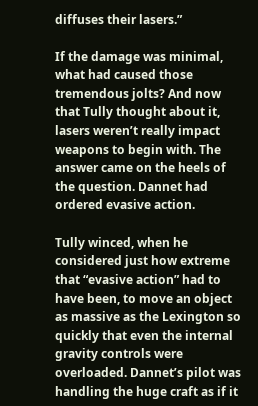diffuses their lasers.”

If the damage was minimal, what had caused those tremendous jolts? And now that Tully thought about it, lasers weren’t really impact weapons to begin with. The answer came on the heels of the question. Dannet had ordered evasive action.

Tully winced, when he considered just how extreme that “evasive action” had to have been, to move an object as massive as the Lexington so quickly that even the internal gravity controls were overloaded. Dannet’s pilot was handling the huge craft as if it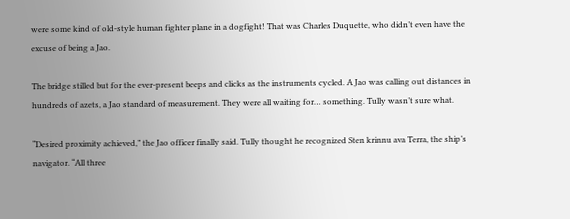were some kind of old-style human fighter plane in a dogfight! That was Charles Duquette, who didn’t even have the excuse of being a Jao.

The bridge stilled but for the ever-present beeps and clicks as the instruments cycled. A Jao was calling out distances in hundreds of azets, a Jao standard of measurement. They were all waiting for… something. Tully wasn’t sure what.

“Desired proximity achieved,” the Jao officer finally said. Tully thought he recognized Sten krinnu ava Terra, the ship’s navigator. “All three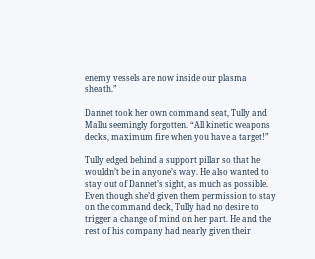enemy vessels are now inside our plasma sheath.”

Dannet took her own command seat, Tully and Mallu seemingly forgotten. “All kinetic weapons decks, maximum fire when you have a target!”

Tully edged behind a support pillar so that he wouldn’t be in anyone’s way. He also wanted to stay out of Dannet’s sight, as much as possible. Even though she’d given them permission to stay on the command deck, Tully had no desire to trigger a change of mind on her part. He and the rest of his company had nearly given their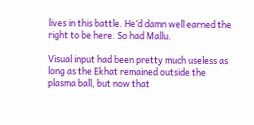lives in this battle. He’d damn well earned the right to be here. So had Mallu.

Visual input had been pretty much useless as long as the Ekhat remained outside the plasma ball, but now that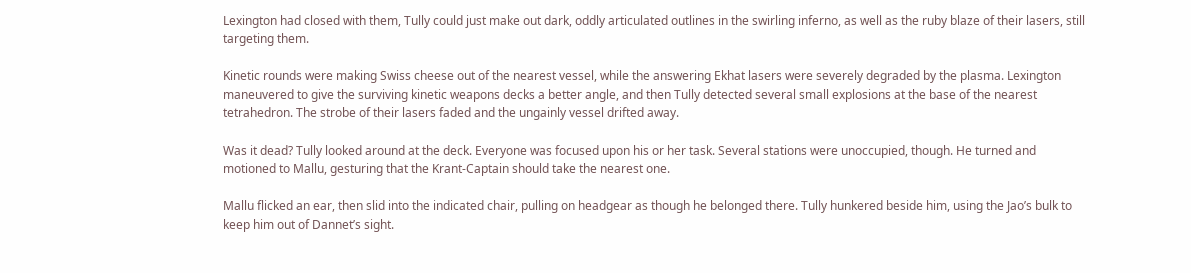Lexington had closed with them, Tully could just make out dark, oddly articulated outlines in the swirling inferno, as well as the ruby blaze of their lasers, still targeting them.

Kinetic rounds were making Swiss cheese out of the nearest vessel, while the answering Ekhat lasers were severely degraded by the plasma. Lexington maneuvered to give the surviving kinetic weapons decks a better angle, and then Tully detected several small explosions at the base of the nearest tetrahedron. The strobe of their lasers faded and the ungainly vessel drifted away.

Was it dead? Tully looked around at the deck. Everyone was focused upon his or her task. Several stations were unoccupied, though. He turned and motioned to Mallu, gesturing that the Krant-Captain should take the nearest one.

Mallu flicked an ear, then slid into the indicated chair, pulling on headgear as though he belonged there. Tully hunkered beside him, using the Jao’s bulk to keep him out of Dannet’s sight.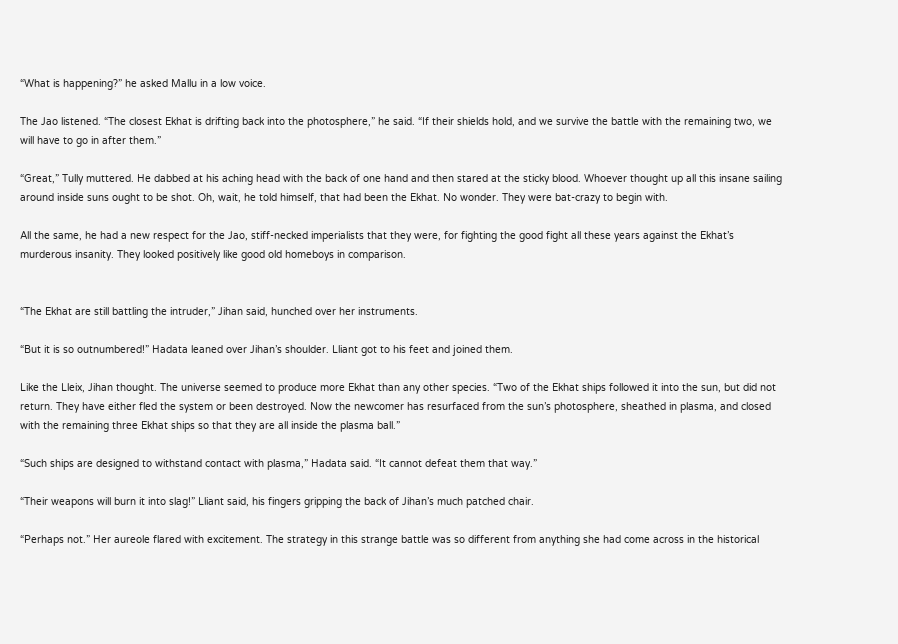“What is happening?” he asked Mallu in a low voice.

The Jao listened. “The closest Ekhat is drifting back into the photosphere,” he said. “If their shields hold, and we survive the battle with the remaining two, we will have to go in after them.”

“Great,” Tully muttered. He dabbed at his aching head with the back of one hand and then stared at the sticky blood. Whoever thought up all this insane sailing around inside suns ought to be shot. Oh, wait, he told himself, that had been the Ekhat. No wonder. They were bat-crazy to begin with.

All the same, he had a new respect for the Jao, stiff-necked imperialists that they were, for fighting the good fight all these years against the Ekhat’s murderous insanity. They looked positively like good old homeboys in comparison.


“The Ekhat are still battling the intruder,” Jihan said, hunched over her instruments.

“But it is so outnumbered!” Hadata leaned over Jihan’s shoulder. Lliant got to his feet and joined them.

Like the Lleix, Jihan thought. The universe seemed to produce more Ekhat than any other species. “Two of the Ekhat ships followed it into the sun, but did not return. They have either fled the system or been destroyed. Now the newcomer has resurfaced from the sun’s photosphere, sheathed in plasma, and closed with the remaining three Ekhat ships so that they are all inside the plasma ball.”

“Such ships are designed to withstand contact with plasma,” Hadata said. “It cannot defeat them that way.”

“Their weapons will burn it into slag!” Lliant said, his fingers gripping the back of Jihan’s much patched chair.

“Perhaps not.” Her aureole flared with excitement. The strategy in this strange battle was so different from anything she had come across in the historical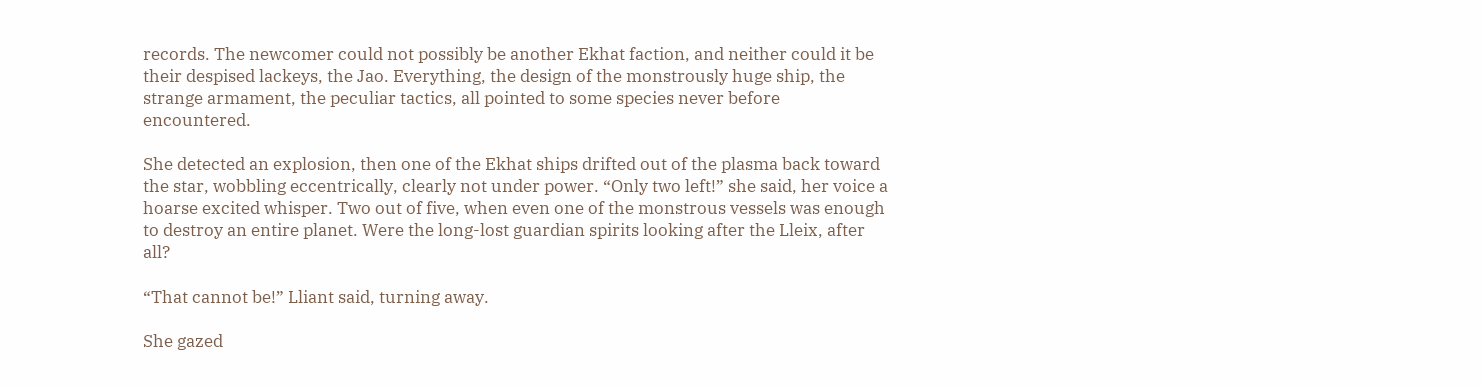records. The newcomer could not possibly be another Ekhat faction, and neither could it be their despised lackeys, the Jao. Everything, the design of the monstrously huge ship, the strange armament, the peculiar tactics, all pointed to some species never before encountered.

She detected an explosion, then one of the Ekhat ships drifted out of the plasma back toward the star, wobbling eccentrically, clearly not under power. “Only two left!” she said, her voice a hoarse excited whisper. Two out of five, when even one of the monstrous vessels was enough to destroy an entire planet. Were the long-lost guardian spirits looking after the Lleix, after all?

“That cannot be!” Lliant said, turning away.

She gazed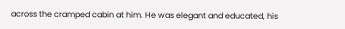across the cramped cabin at him. He was elegant and educated, his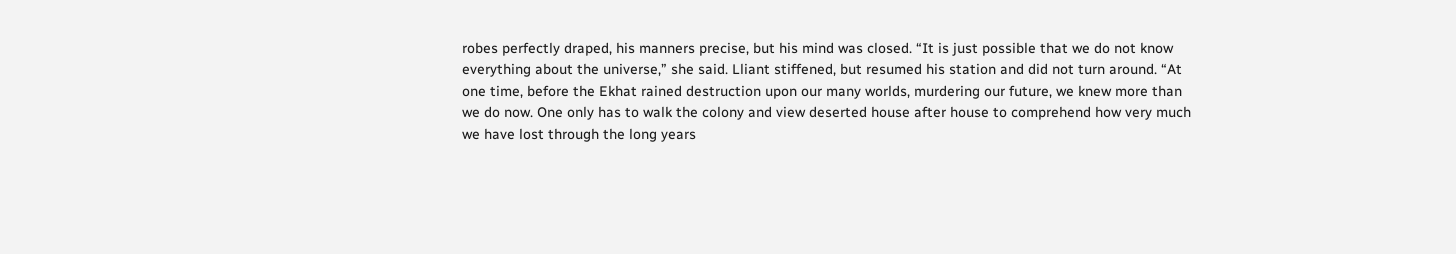robes perfectly draped, his manners precise, but his mind was closed. “It is just possible that we do not know everything about the universe,” she said. Lliant stiffened, but resumed his station and did not turn around. “At one time, before the Ekhat rained destruction upon our many worlds, murdering our future, we knew more than we do now. One only has to walk the colony and view deserted house after house to comprehend how very much we have lost through the long years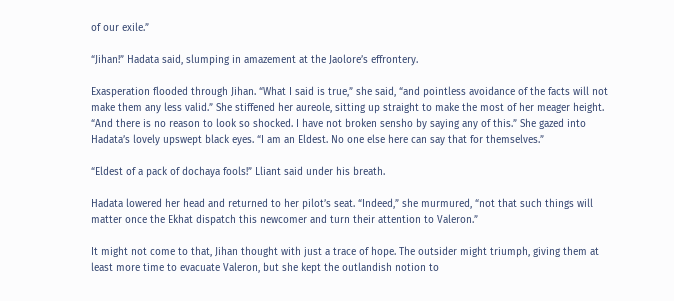of our exile.”

“Jihan!” Hadata said, slumping in amazement at the Jaolore’s effrontery.

Exasperation flooded through Jihan. “What I said is true,” she said, “and pointless avoidance of the facts will not make them any less valid.” She stiffened her aureole, sitting up straight to make the most of her meager height. “And there is no reason to look so shocked. I have not broken sensho by saying any of this.” She gazed into Hadata’s lovely upswept black eyes. “I am an Eldest. No one else here can say that for themselves.”

“Eldest of a pack of dochaya fools!” Lliant said under his breath.

Hadata lowered her head and returned to her pilot’s seat. “Indeed,” she murmured, “not that such things will matter once the Ekhat dispatch this newcomer and turn their attention to Valeron.”

It might not come to that, Jihan thought with just a trace of hope. The outsider might triumph, giving them at least more time to evacuate Valeron, but she kept the outlandish notion to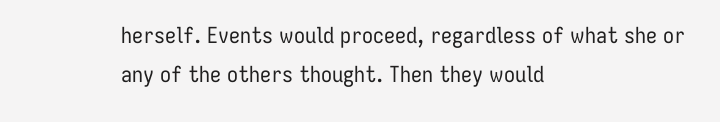herself. Events would proceed, regardless of what she or any of the others thought. Then they would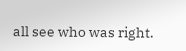all see who was right.